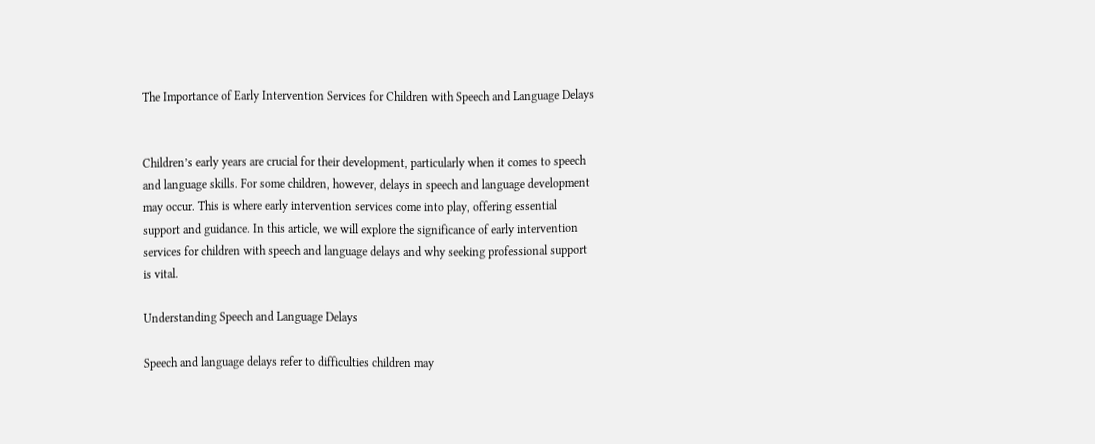The Importance of Early Intervention Services for Children with Speech and Language Delays


Children’s early years are crucial for their development, particularly when it comes to speech and language skills. For some children, however, delays in speech and language development may occur. This is where early intervention services come into play, offering essential support and guidance. In this article, we will explore the significance of early intervention services for children with speech and language delays and why seeking professional support is vital.

Understanding Speech and Language Delays

Speech and language delays refer to difficulties children may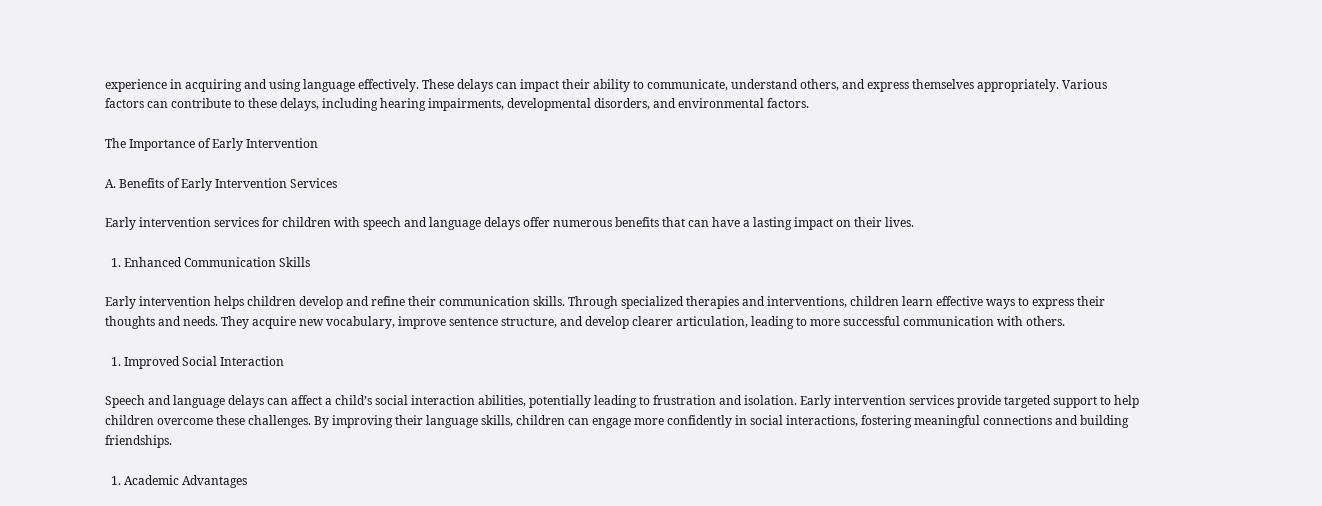experience in acquiring and using language effectively. These delays can impact their ability to communicate, understand others, and express themselves appropriately. Various factors can contribute to these delays, including hearing impairments, developmental disorders, and environmental factors.

The Importance of Early Intervention

A. Benefits of Early Intervention Services

Early intervention services for children with speech and language delays offer numerous benefits that can have a lasting impact on their lives.

  1. Enhanced Communication Skills

Early intervention helps children develop and refine their communication skills. Through specialized therapies and interventions, children learn effective ways to express their thoughts and needs. They acquire new vocabulary, improve sentence structure, and develop clearer articulation, leading to more successful communication with others.

  1. Improved Social Interaction

Speech and language delays can affect a child’s social interaction abilities, potentially leading to frustration and isolation. Early intervention services provide targeted support to help children overcome these challenges. By improving their language skills, children can engage more confidently in social interactions, fostering meaningful connections and building friendships.

  1. Academic Advantages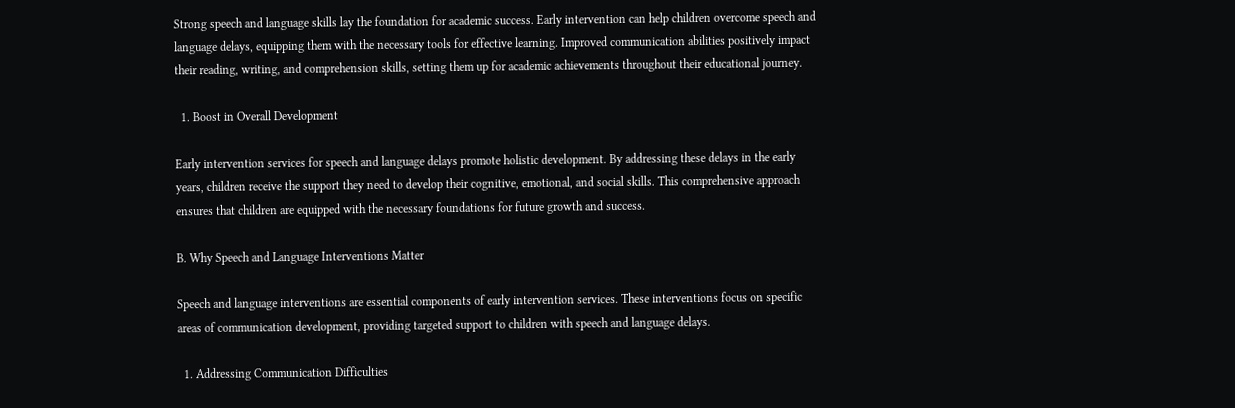Strong speech and language skills lay the foundation for academic success. Early intervention can help children overcome speech and language delays, equipping them with the necessary tools for effective learning. Improved communication abilities positively impact their reading, writing, and comprehension skills, setting them up for academic achievements throughout their educational journey.

  1. Boost in Overall Development

Early intervention services for speech and language delays promote holistic development. By addressing these delays in the early years, children receive the support they need to develop their cognitive, emotional, and social skills. This comprehensive approach ensures that children are equipped with the necessary foundations for future growth and success.

B. Why Speech and Language Interventions Matter

Speech and language interventions are essential components of early intervention services. These interventions focus on specific areas of communication development, providing targeted support to children with speech and language delays.

  1. Addressing Communication Difficulties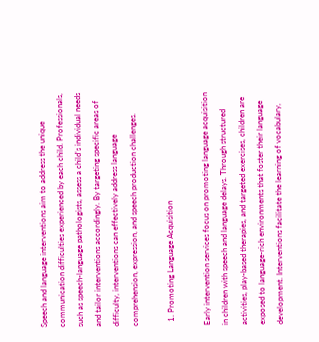Speech and language interventions aim to address the unique communication difficulties experienced by each child. Professionals, such as speech-language pathologists, assess a child’s individual needs and tailor interventions accordingly. By targeting specific areas of difficulty, interventions can effectively address language comprehension, expression, and speech production challenges.

  1. Promoting Language Acquisition

Early intervention services focus on promoting language acquisition in children with speech and language delays. Through structured activities, play-based therapies, and targeted exercises, children are exposed to language-rich environments that foster their language development. Interventions facilitate the learning of vocabulary,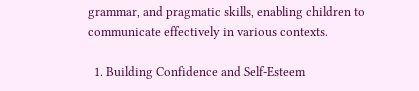grammar, and pragmatic skills, enabling children to communicate effectively in various contexts.

  1. Building Confidence and Self-Esteem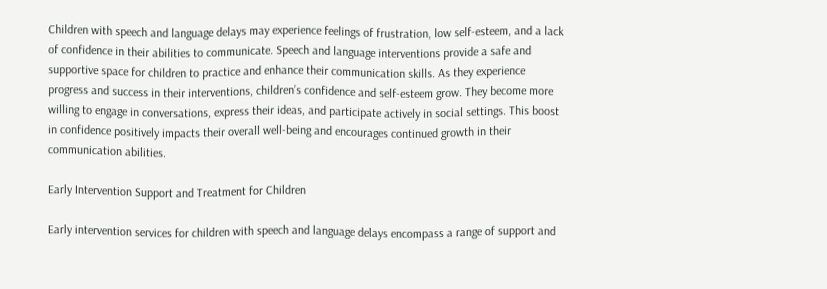Children with speech and language delays may experience feelings of frustration, low self-esteem, and a lack of confidence in their abilities to communicate. Speech and language interventions provide a safe and supportive space for children to practice and enhance their communication skills. As they experience progress and success in their interventions, children’s confidence and self-esteem grow. They become more willing to engage in conversations, express their ideas, and participate actively in social settings. This boost in confidence positively impacts their overall well-being and encourages continued growth in their communication abilities.

Early Intervention Support and Treatment for Children

Early intervention services for children with speech and language delays encompass a range of support and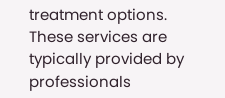treatment options. These services are typically provided by professionals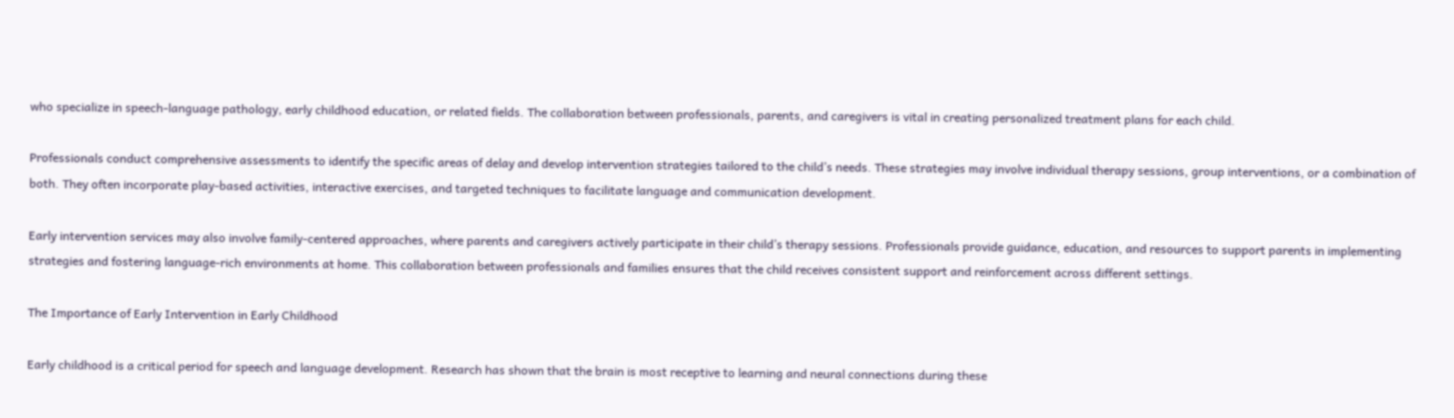who specialize in speech-language pathology, early childhood education, or related fields. The collaboration between professionals, parents, and caregivers is vital in creating personalized treatment plans for each child.

Professionals conduct comprehensive assessments to identify the specific areas of delay and develop intervention strategies tailored to the child’s needs. These strategies may involve individual therapy sessions, group interventions, or a combination of both. They often incorporate play-based activities, interactive exercises, and targeted techniques to facilitate language and communication development.

Early intervention services may also involve family-centered approaches, where parents and caregivers actively participate in their child’s therapy sessions. Professionals provide guidance, education, and resources to support parents in implementing strategies and fostering language-rich environments at home. This collaboration between professionals and families ensures that the child receives consistent support and reinforcement across different settings.

The Importance of Early Intervention in Early Childhood

Early childhood is a critical period for speech and language development. Research has shown that the brain is most receptive to learning and neural connections during these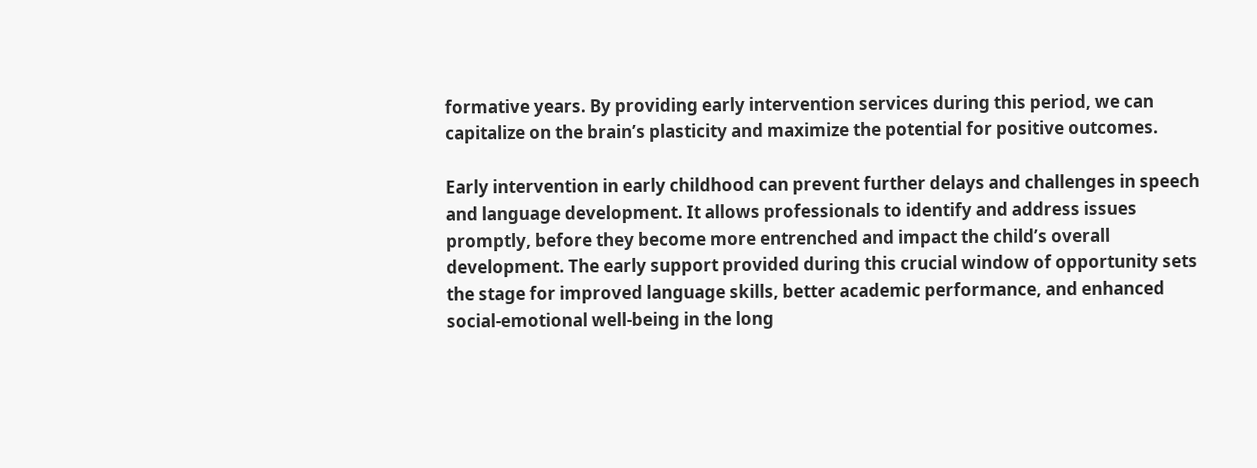formative years. By providing early intervention services during this period, we can capitalize on the brain’s plasticity and maximize the potential for positive outcomes.

Early intervention in early childhood can prevent further delays and challenges in speech and language development. It allows professionals to identify and address issues promptly, before they become more entrenched and impact the child’s overall development. The early support provided during this crucial window of opportunity sets the stage for improved language skills, better academic performance, and enhanced social-emotional well-being in the long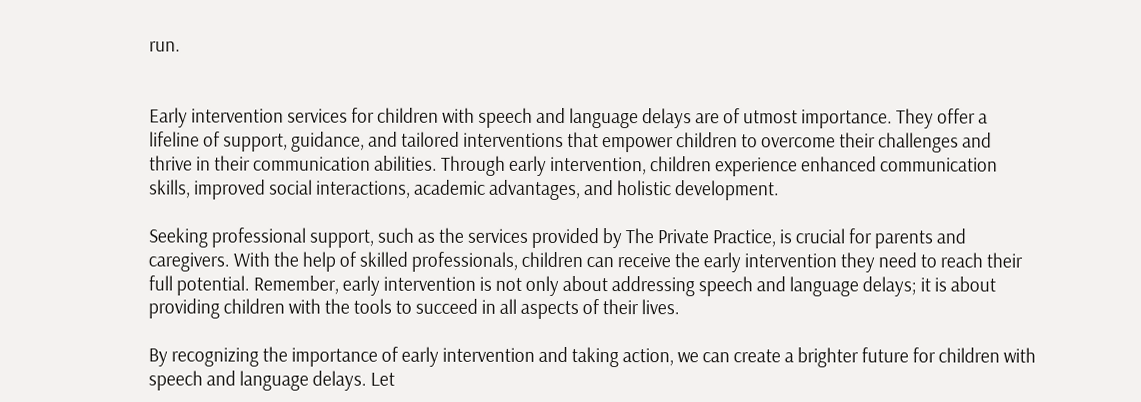run.


Early intervention services for children with speech and language delays are of utmost importance. They offer a lifeline of support, guidance, and tailored interventions that empower children to overcome their challenges and thrive in their communication abilities. Through early intervention, children experience enhanced communication skills, improved social interactions, academic advantages, and holistic development.

Seeking professional support, such as the services provided by The Private Practice, is crucial for parents and caregivers. With the help of skilled professionals, children can receive the early intervention they need to reach their full potential. Remember, early intervention is not only about addressing speech and language delays; it is about providing children with the tools to succeed in all aspects of their lives.

By recognizing the importance of early intervention and taking action, we can create a brighter future for children with speech and language delays. Let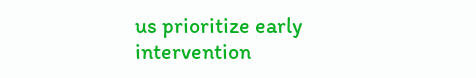us prioritize early intervention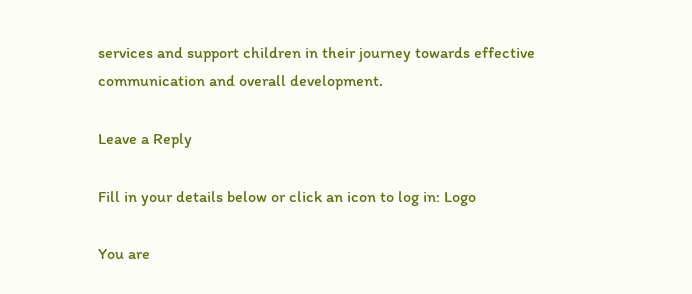services and support children in their journey towards effective communication and overall development.

Leave a Reply

Fill in your details below or click an icon to log in: Logo

You are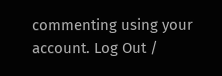commenting using your account. Log Out /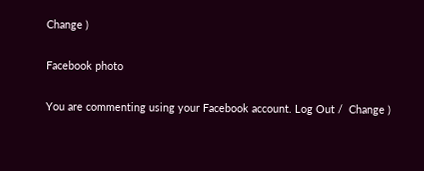Change )

Facebook photo

You are commenting using your Facebook account. Log Out /  Change )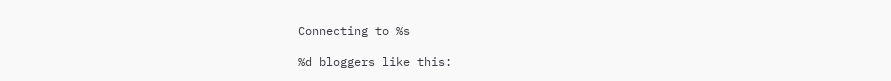Connecting to %s

%d bloggers like this: